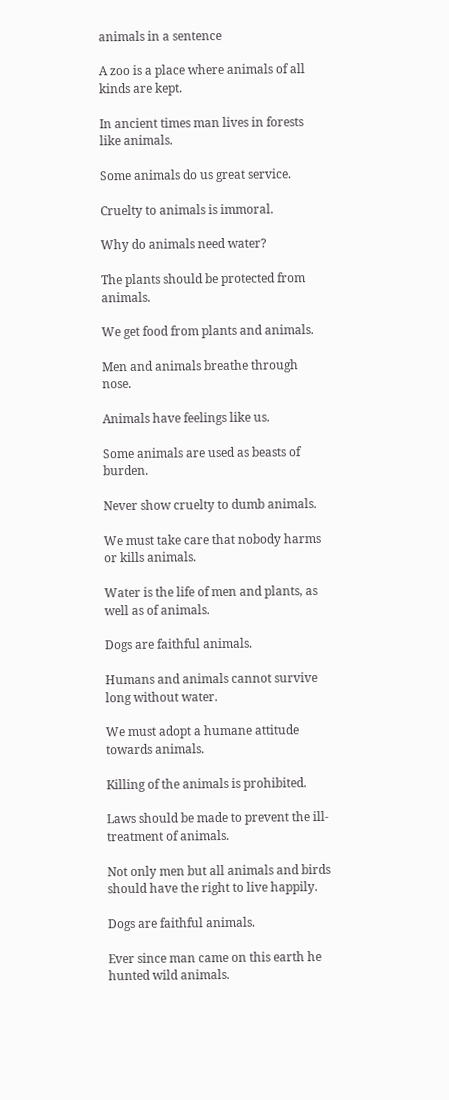animals in a sentence

A zoo is a place where animals of all kinds are kept.

In ancient times man lives in forests like animals.

Some animals do us great service.

Cruelty to animals is immoral.

Why do animals need water?

The plants should be protected from animals.

We get food from plants and animals.

Men and animals breathe through nose.

Animals have feelings like us.

Some animals are used as beasts of burden.

Never show cruelty to dumb animals.

We must take care that nobody harms or kills animals.

Water is the life of men and plants, as well as of animals.

Dogs are faithful animals.

Humans and animals cannot survive long without water.

We must adopt a humane attitude towards animals.

Killing of the animals is prohibited.

Laws should be made to prevent the ill-treatment of animals.

Not only men but all animals and birds should have the right to live happily.

Dogs are faithful animals.

Ever since man came on this earth he hunted wild animals.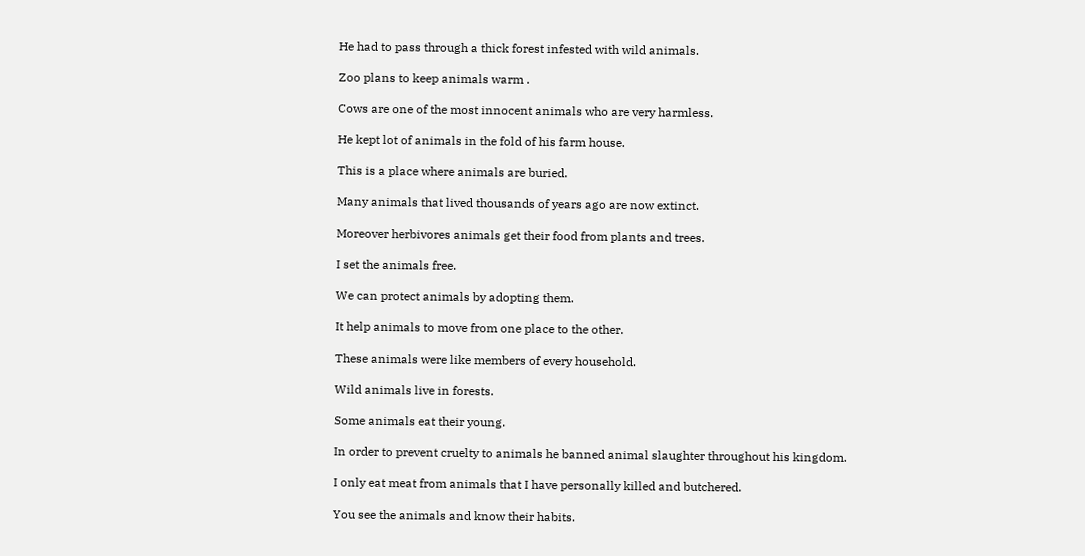He had to pass through a thick forest infested with wild animals.

Zoo plans to keep animals warm .

Cows are one of the most innocent animals who are very harmless.

He kept lot of animals in the fold of his farm house.

This is a place where animals are buried.

Many animals that lived thousands of years ago are now extinct.

Moreover herbivores animals get their food from plants and trees.

I set the animals free.

We can protect animals by adopting them.

It help animals to move from one place to the other.

These animals were like members of every household.

Wild animals live in forests.

Some animals eat their young.

In order to prevent cruelty to animals he banned animal slaughter throughout his kingdom.

I only eat meat from animals that I have personally killed and butchered.

You see the animals and know their habits.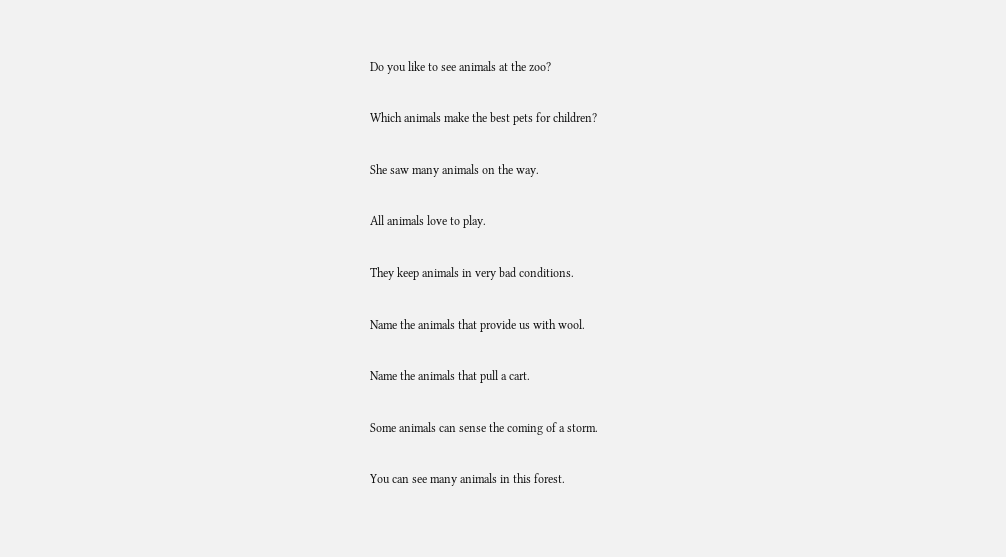Do you like to see animals at the zoo?

Which animals make the best pets for children?

She saw many animals on the way.

All animals love to play.

They keep animals in very bad conditions.

Name the animals that provide us with wool.

Name the animals that pull a cart.

Some animals can sense the coming of a storm.

You can see many animals in this forest.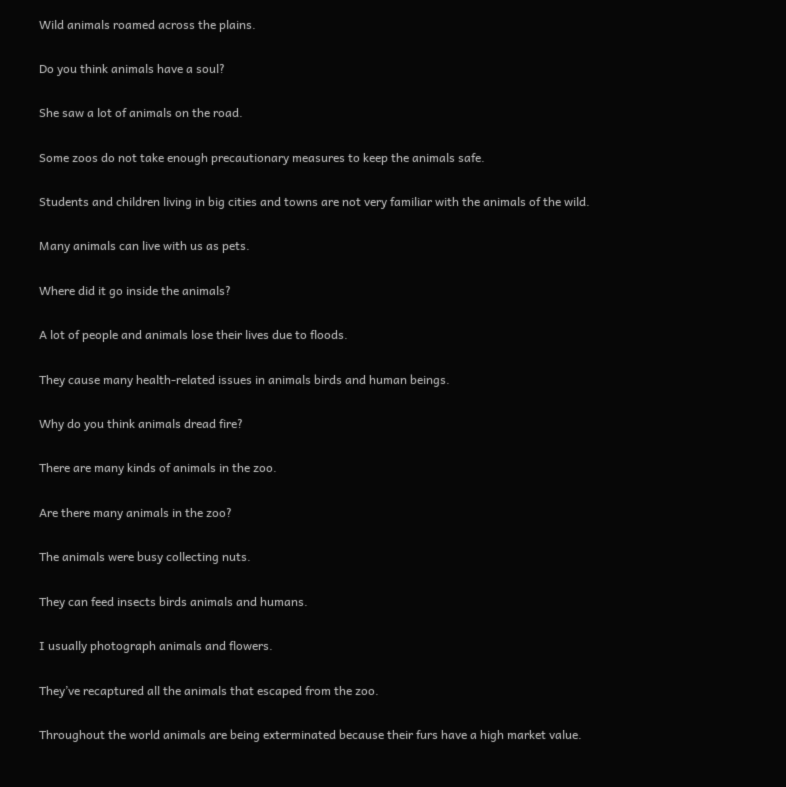Wild animals roamed across the plains.

Do you think animals have a soul?

She saw a lot of animals on the road.

Some zoos do not take enough precautionary measures to keep the animals safe.

Students and children living in big cities and towns are not very familiar with the animals of the wild.

Many animals can live with us as pets.

Where did it go inside the animals?

A lot of people and animals lose their lives due to floods.

They cause many health-related issues in animals birds and human beings.

Why do you think animals dread fire?

There are many kinds of animals in the zoo.

Are there many animals in the zoo?

The animals were busy collecting nuts.

They can feed insects birds animals and humans.

I usually photograph animals and flowers.

They’ve recaptured all the animals that escaped from the zoo.

Throughout the world animals are being exterminated because their furs have a high market value.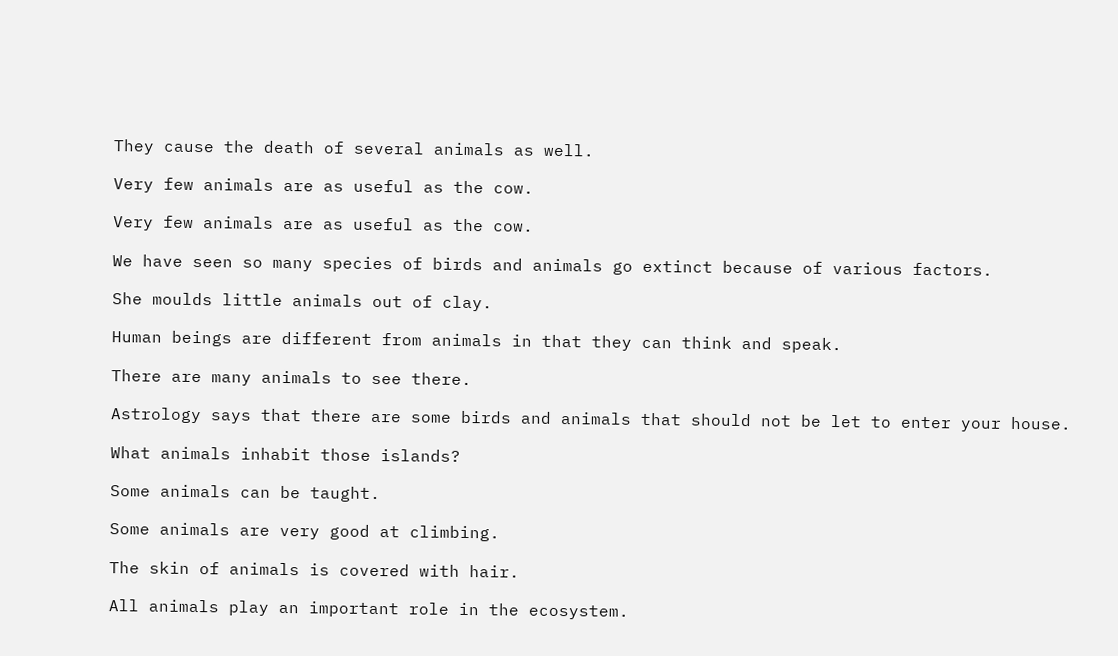They cause the death of several animals as well.

Very few animals are as useful as the cow.

Very few animals are as useful as the cow.

We have seen so many species of birds and animals go extinct because of various factors.

She moulds little animals out of clay.

Human beings are different from animals in that they can think and speak.

There are many animals to see there.

Astrology says that there are some birds and animals that should not be let to enter your house.

What animals inhabit those islands?

Some animals can be taught.

Some animals are very good at climbing.

The skin of animals is covered with hair.

All animals play an important role in the ecosystem.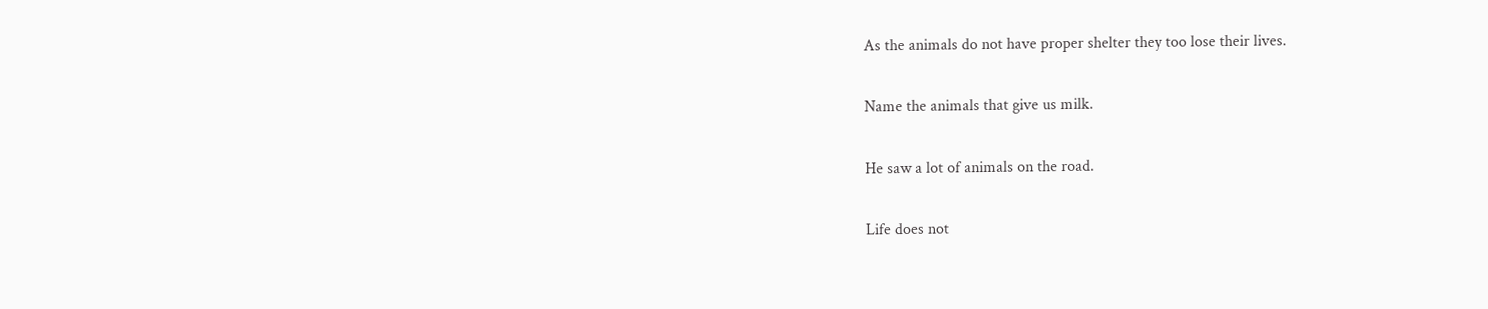As the animals do not have proper shelter they too lose their lives.

Name the animals that give us milk.

He saw a lot of animals on the road.

Life does not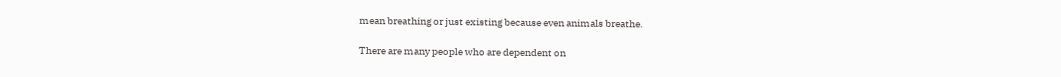mean breathing or just existing because even animals breathe.

There are many people who are dependent on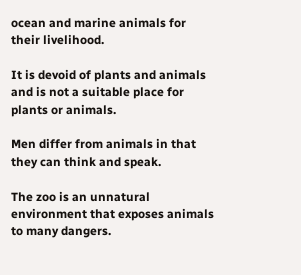ocean and marine animals for their livelihood.

It is devoid of plants and animals and is not a suitable place for plants or animals.

Men differ from animals in that they can think and speak.

The zoo is an unnatural environment that exposes animals to many dangers.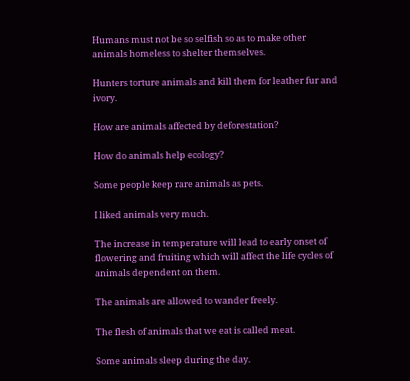Humans must not be so selfish so as to make other animals homeless to shelter themselves.

Hunters torture animals and kill them for leather fur and ivory.

How are animals affected by deforestation?

How do animals help ecology?

Some people keep rare animals as pets.

I liked animals very much.

The increase in temperature will lead to early onset of flowering and fruiting which will affect the life cycles of animals dependent on them.

The animals are allowed to wander freely.

The flesh of animals that we eat is called meat.

Some animals sleep during the day.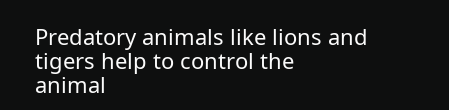Predatory animals like lions and tigers help to control the animal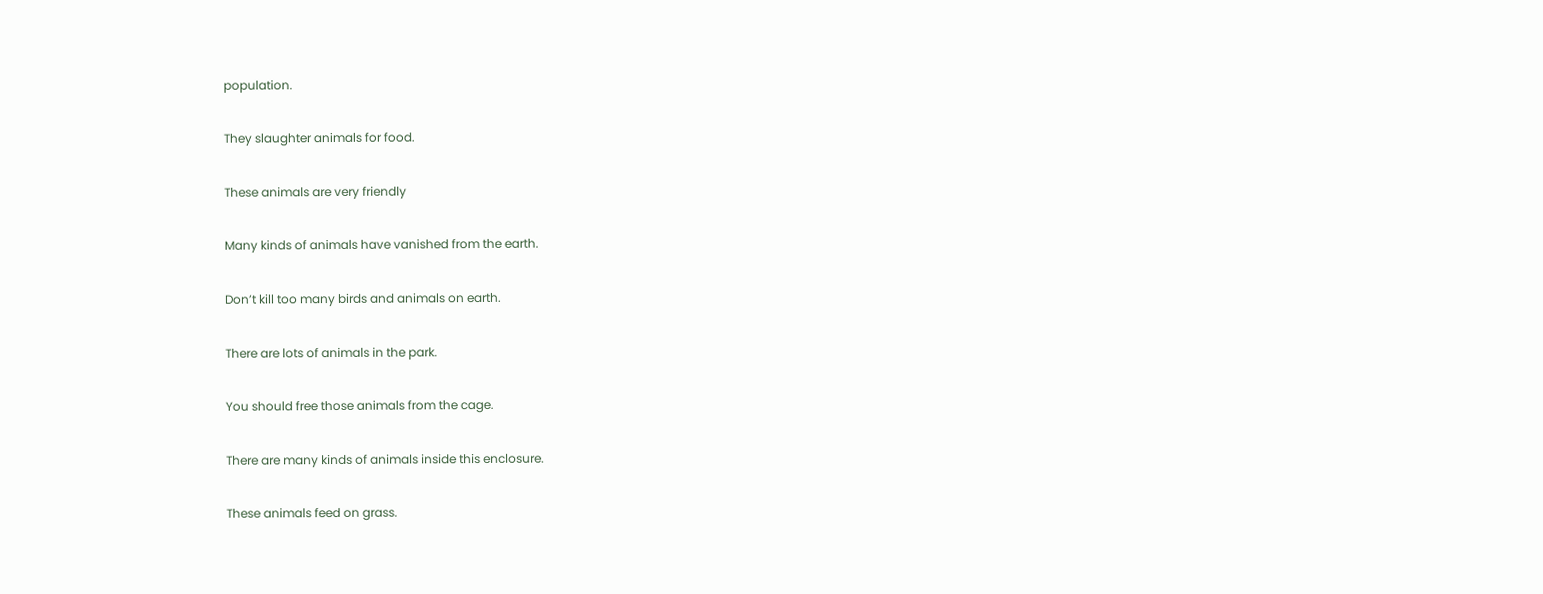population.

They slaughter animals for food.

These animals are very friendly

Many kinds of animals have vanished from the earth.

Don’t kill too many birds and animals on earth.

There are lots of animals in the park.

You should free those animals from the cage.

There are many kinds of animals inside this enclosure.

These animals feed on grass.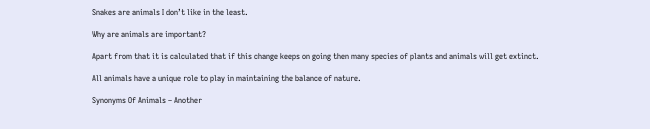Snakes are animals I don’t like in the least.

Why are animals are important?

Apart from that it is calculated that if this change keeps on going then many species of plants and animals will get extinct.

All animals have a unique role to play in maintaining the balance of nature.

Synonyms Of Animals – Another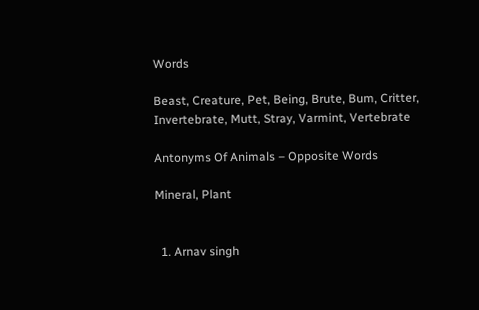Words

Beast, Creature, Pet, Being, Brute, Bum, Critter, Invertebrate, Mutt, Stray, Varmint, Vertebrate

Antonyms Of Animals – Opposite Words

Mineral, Plant


  1. Arnav singh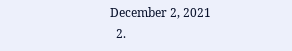December 2, 2021
  2.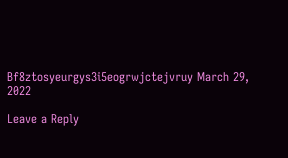Bf8ztosyeurgys3i5eogrwjctejvruy March 29, 2022

Leave a Reply